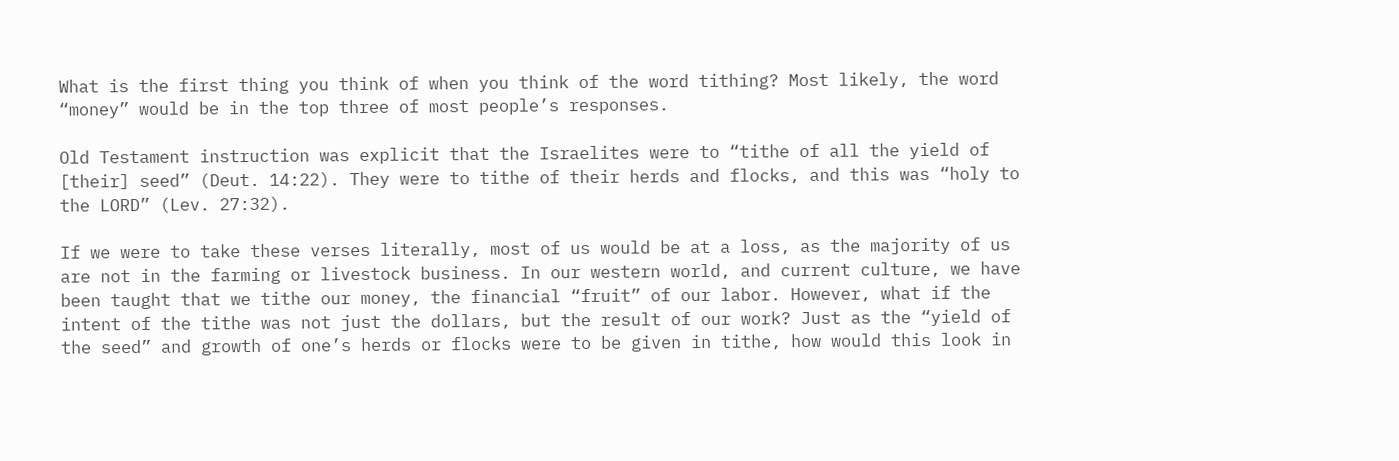What is the first thing you think of when you think of the word tithing? Most likely, the word “money” would be in the top three of most people’s responses.

Old Testament instruction was explicit that the Israelites were to “tithe of all the yield of [their] seed” (Deut. 14:22). They were to tithe of their herds and flocks, and this was “holy to the LORD” (Lev. 27:32).

If we were to take these verses literally, most of us would be at a loss, as the majority of us are not in the farming or livestock business. In our western world, and current culture, we have been taught that we tithe our money, the financial “fruit” of our labor. However, what if the intent of the tithe was not just the dollars, but the result of our work? Just as the “yield of the seed” and growth of one’s herds or flocks were to be given in tithe, how would this look in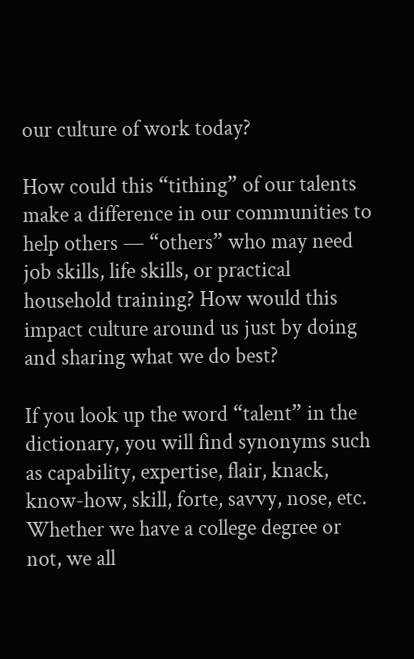our culture of work today?

How could this “tithing” of our talents make a difference in our communities to help others — “others” who may need job skills, life skills, or practical household training? How would this impact culture around us just by doing and sharing what we do best?

If you look up the word “talent” in the dictionary, you will find synonyms such as capability, expertise, flair, knack, know-how, skill, forte, savvy, nose, etc. Whether we have a college degree or not, we all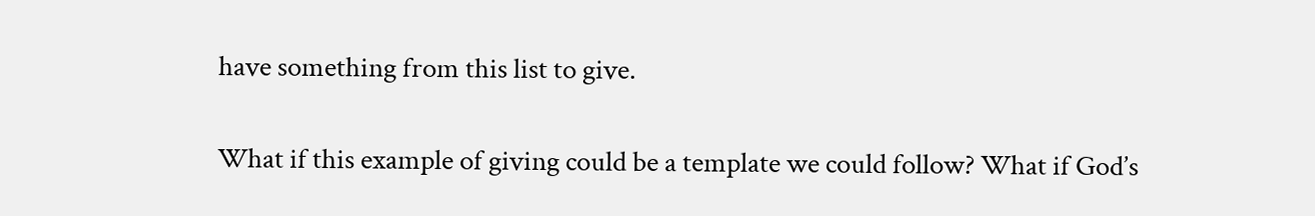have something from this list to give.

What if this example of giving could be a template we could follow? What if God’s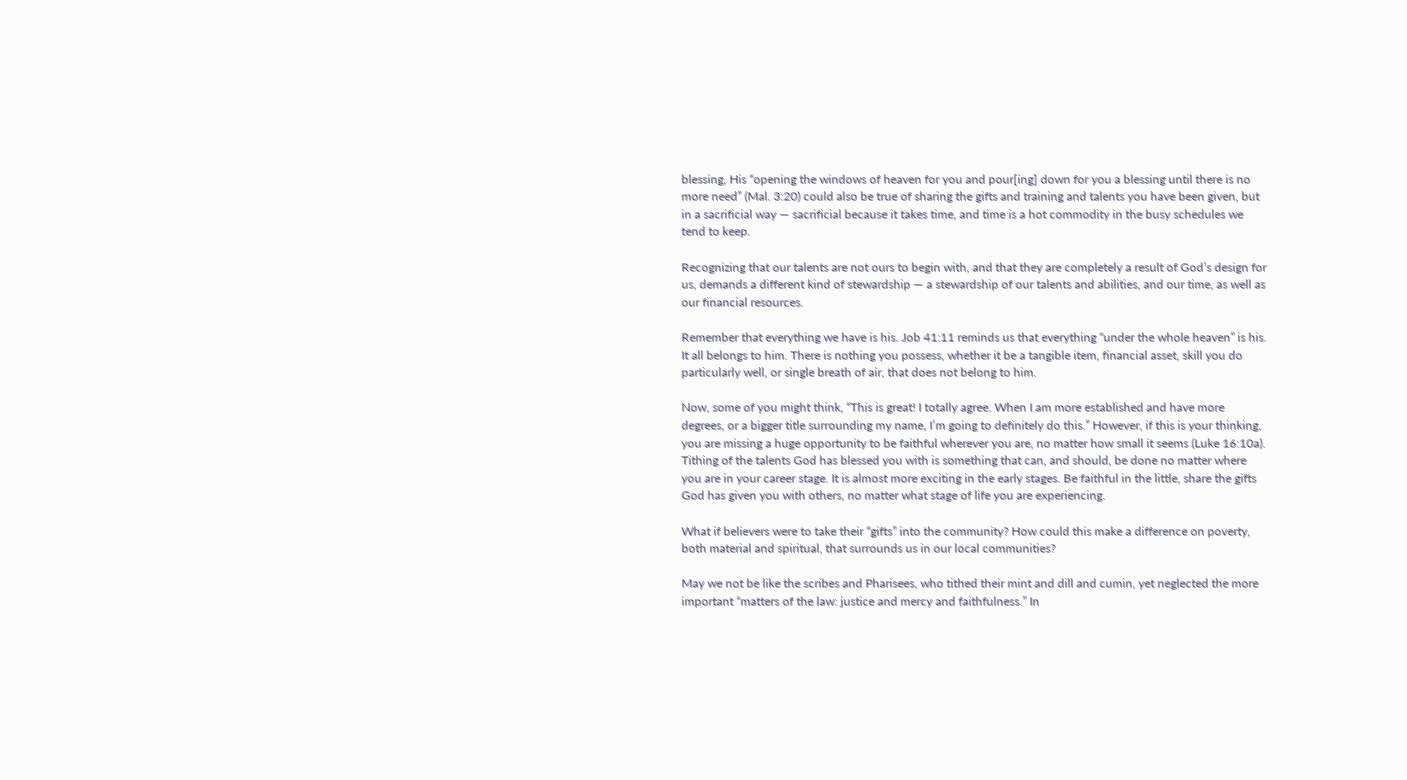blessing, His “opening the windows of heaven for you and pour[ing] down for you a blessing until there is no more need” (Mal. 3:20) could also be true of sharing the gifts and training and talents you have been given, but in a sacrificial way — sacrificial because it takes time, and time is a hot commodity in the busy schedules we tend to keep.

Recognizing that our talents are not ours to begin with, and that they are completely a result of God’s design for us, demands a different kind of stewardship — a stewardship of our talents and abilities, and our time, as well as our financial resources.

Remember that everything we have is his. Job 41:11 reminds us that everything “under the whole heaven” is his. It all belongs to him. There is nothing you possess, whether it be a tangible item, financial asset, skill you do particularly well, or single breath of air, that does not belong to him.

Now, some of you might think, “This is great! I totally agree. When I am more established and have more degrees, or a bigger title surrounding my name, I’m going to definitely do this.” However, if this is your thinking, you are missing a huge opportunity to be faithful wherever you are, no matter how small it seems (Luke 16:10a). Tithing of the talents God has blessed you with is something that can, and should, be done no matter where you are in your career stage. It is almost more exciting in the early stages. Be faithful in the little, share the gifts God has given you with others, no matter what stage of life you are experiencing.

What if believers were to take their “gifts” into the community? How could this make a difference on poverty, both material and spiritual, that surrounds us in our local communities?

May we not be like the scribes and Pharisees, who tithed their mint and dill and cumin, yet neglected the more important “matters of the law: justice and mercy and faithfulness.” In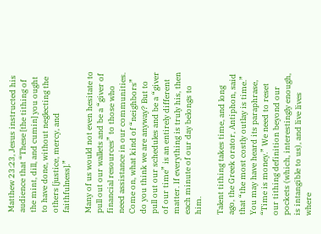Matthew 23:23, Jesus instructed his audience that “These [the tithing of the mint, dill, and cumin] you ought to have done, without neglecting the others [justice, mercy, and faithfulness].”

Many of us would not even hesitate to pull out our wallets and be a “giver of financial resources” to those who need assistance in our communities. Come on, what kind of “neighbors” do you think we are anyway? But to pull out our schedules and be a “giver of our time” is an entirely different matter. If everything is truly his, then each minute of our day belongs to him.

Talent tithing takes time, and long ago, the Greek orator, Antiphon, said that “the most costly outlay is time.” You may have heard its paraphrase, “Time is money.” We need to reset our tithing definition beyond our pockets (which, interestingly enough, is intangible to us), and live lives where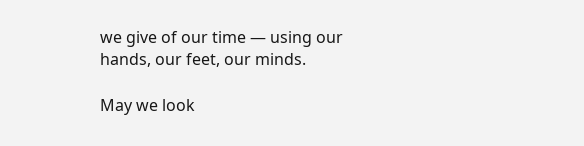we give of our time — using our hands, our feet, our minds.

May we look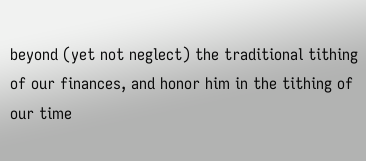beyond (yet not neglect) the traditional tithing of our finances, and honor him in the tithing of our time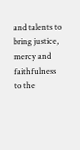and talents to bring justice, mercy and faithfulness to the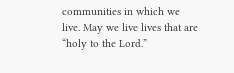communities in which we live. May we live lives that are “holy to the Lord.”